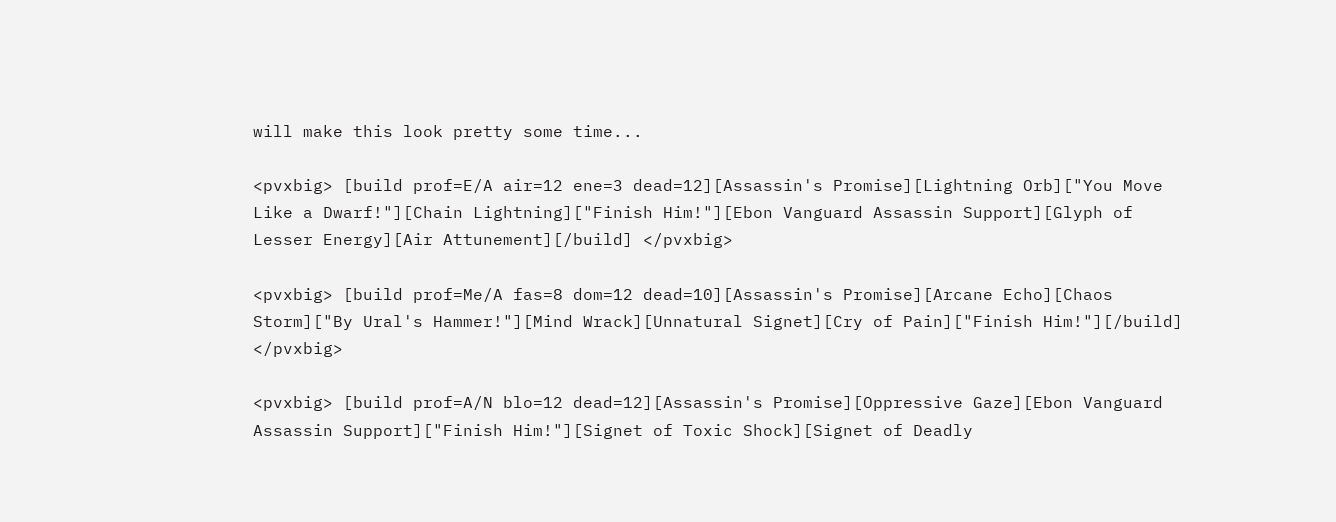will make this look pretty some time...

<pvxbig> [build prof=E/A air=12 ene=3 dead=12][Assassin's Promise][Lightning Orb]["You Move Like a Dwarf!"][Chain Lightning]["Finish Him!"][Ebon Vanguard Assassin Support][Glyph of Lesser Energy][Air Attunement][/build] </pvxbig>

<pvxbig> [build prof=Me/A fas=8 dom=12 dead=10][Assassin's Promise][Arcane Echo][Chaos Storm]["By Ural's Hammer!"][Mind Wrack][Unnatural Signet][Cry of Pain]["Finish Him!"][/build] </pvxbig>

<pvxbig> [build prof=A/N blo=12 dead=12][Assassin's Promise][Oppressive Gaze][Ebon Vanguard Assassin Support]["Finish Him!"][Signet of Toxic Shock][Signet of Deadly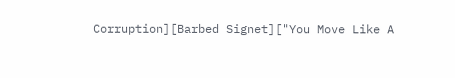Corruption][Barbed Signet]["You Move Like A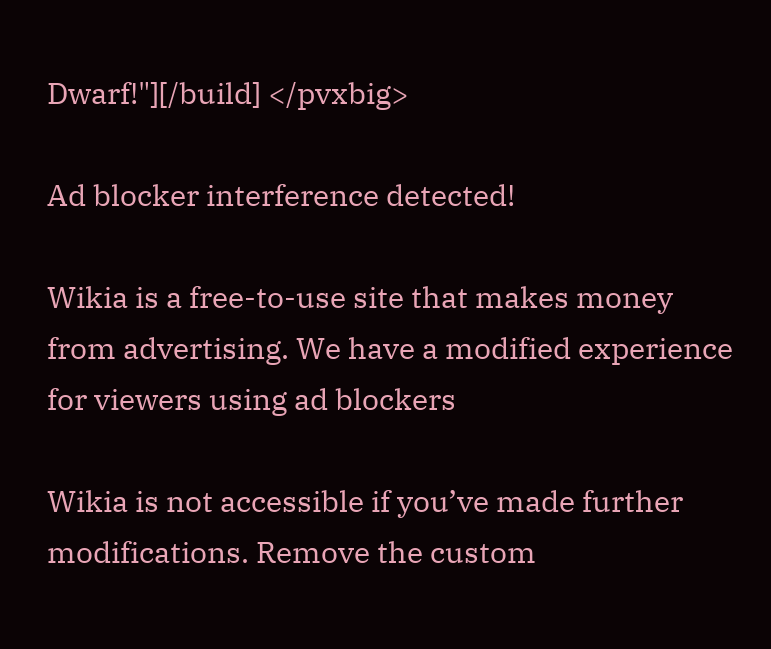Dwarf!"][/build] </pvxbig>

Ad blocker interference detected!

Wikia is a free-to-use site that makes money from advertising. We have a modified experience for viewers using ad blockers

Wikia is not accessible if you’ve made further modifications. Remove the custom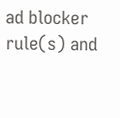ad blocker rule(s) and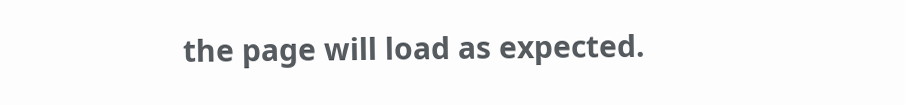the page will load as expected.